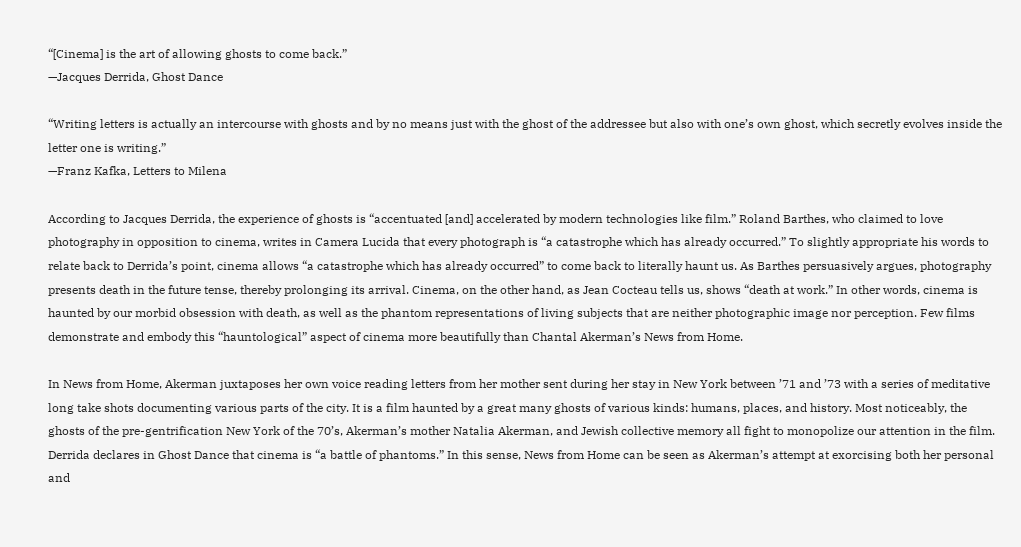“[Cinema] is the art of allowing ghosts to come back.”
—Jacques Derrida, Ghost Dance

“Writing letters is actually an intercourse with ghosts and by no means just with the ghost of the addressee but also with one’s own ghost, which secretly evolves inside the letter one is writing.”
—Franz Kafka, Letters to Milena

According to Jacques Derrida, the experience of ghosts is “accentuated [and] accelerated by modern technologies like film.” Roland Barthes, who claimed to love photography in opposition to cinema, writes in Camera Lucida that every photograph is “a catastrophe which has already occurred.” To slightly appropriate his words to relate back to Derrida’s point, cinema allows “a catastrophe which has already occurred” to come back to literally haunt us. As Barthes persuasively argues, photography presents death in the future tense, thereby prolonging its arrival. Cinema, on the other hand, as Jean Cocteau tells us, shows “death at work.” In other words, cinema is haunted by our morbid obsession with death, as well as the phantom representations of living subjects that are neither photographic image nor perception. Few films demonstrate and embody this “hauntological” aspect of cinema more beautifully than Chantal Akerman’s News from Home.

In News from Home, Akerman juxtaposes her own voice reading letters from her mother sent during her stay in New York between ’71 and ’73 with a series of meditative long take shots documenting various parts of the city. It is a film haunted by a great many ghosts of various kinds: humans, places, and history. Most noticeably, the ghosts of the pre-gentrification New York of the 70’s, Akerman’s mother Natalia Akerman, and Jewish collective memory all fight to monopolize our attention in the film. Derrida declares in Ghost Dance that cinema is “a battle of phantoms.” In this sense, News from Home can be seen as Akerman’s attempt at exorcising both her personal and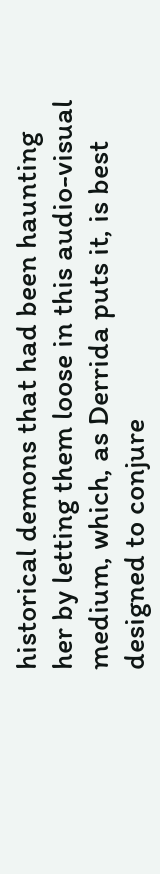historical demons that had been haunting her by letting them loose in this audio-visual medium, which, as Derrida puts it, is best designed to conjure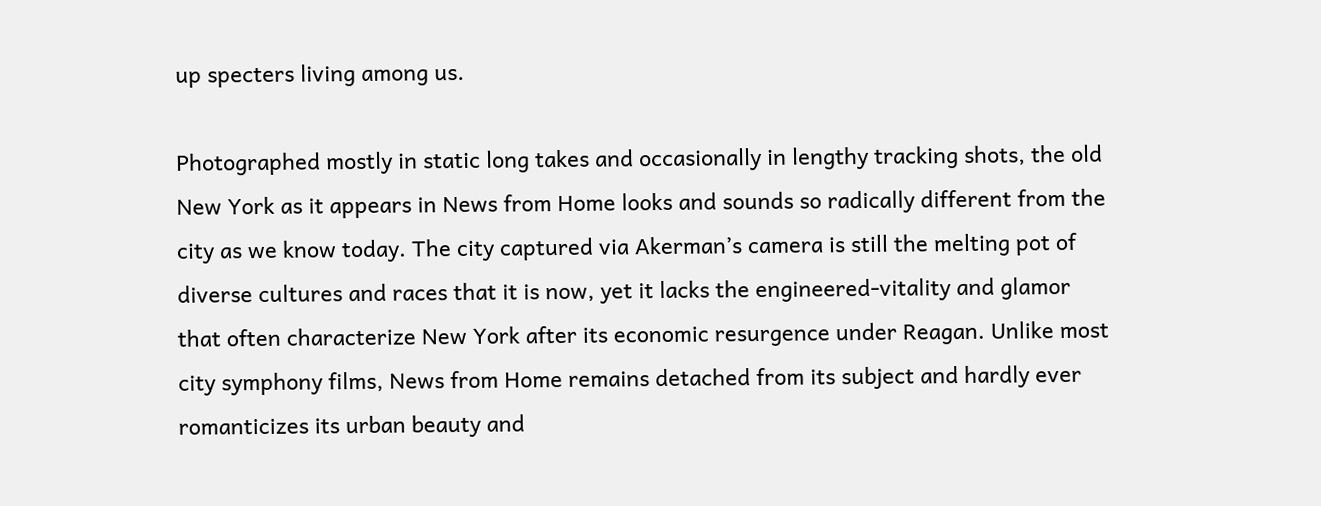up specters living among us.

Photographed mostly in static long takes and occasionally in lengthy tracking shots, the old New York as it appears in News from Home looks and sounds so radically different from the city as we know today. The city captured via Akerman’s camera is still the melting pot of diverse cultures and races that it is now, yet it lacks the engineered-vitality and glamor that often characterize New York after its economic resurgence under Reagan. Unlike most city symphony films, News from Home remains detached from its subject and hardly ever romanticizes its urban beauty and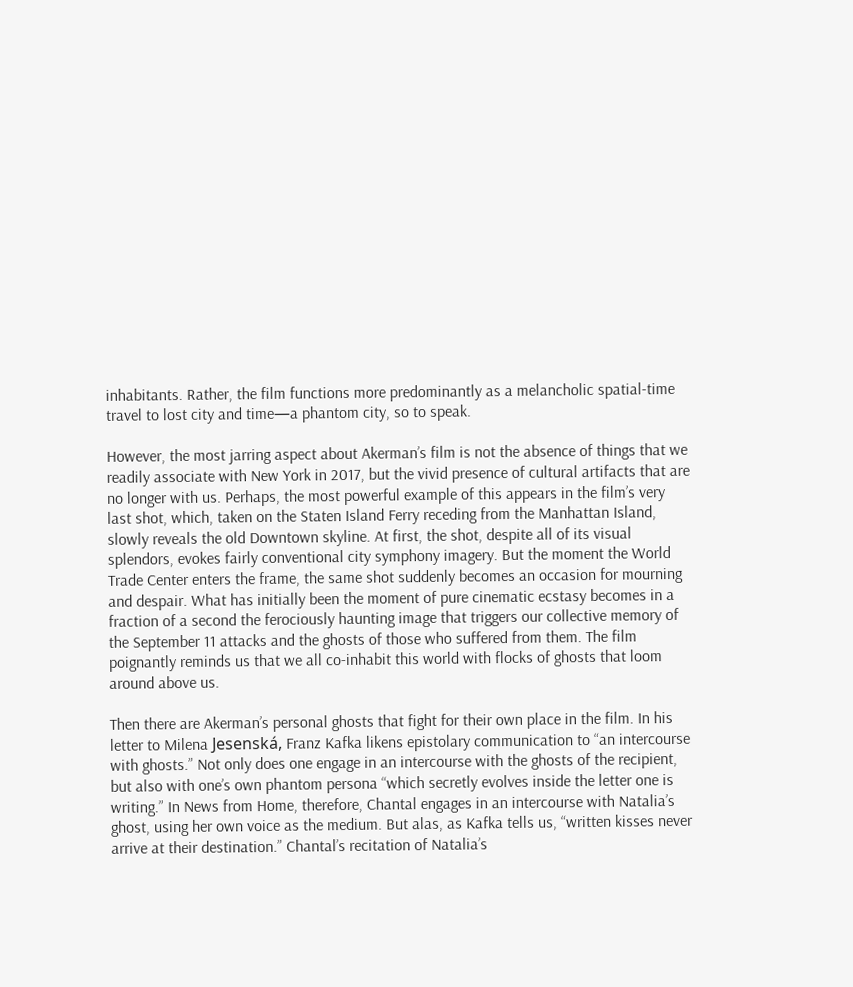inhabitants. Rather, the film functions more predominantly as a melancholic spatial-time travel to lost city and time—a phantom city, so to speak.

However, the most jarring aspect about Akerman’s film is not the absence of things that we readily associate with New York in 2017, but the vivid presence of cultural artifacts that are no longer with us. Perhaps, the most powerful example of this appears in the film’s very last shot, which, taken on the Staten Island Ferry receding from the Manhattan Island, slowly reveals the old Downtown skyline. At first, the shot, despite all of its visual splendors, evokes fairly conventional city symphony imagery. But the moment the World Trade Center enters the frame, the same shot suddenly becomes an occasion for mourning and despair. What has initially been the moment of pure cinematic ecstasy becomes in a fraction of a second the ferociously haunting image that triggers our collective memory of the September 11 attacks and the ghosts of those who suffered from them. The film poignantly reminds us that we all co-inhabit this world with flocks of ghosts that loom around above us.

Then there are Akerman’s personal ghosts that fight for their own place in the film. In his letter to Milena Jesenská, Franz Kafka likens epistolary communication to “an intercourse with ghosts.” Not only does one engage in an intercourse with the ghosts of the recipient, but also with one’s own phantom persona “which secretly evolves inside the letter one is writing.” In News from Home, therefore, Chantal engages in an intercourse with Natalia’s ghost, using her own voice as the medium. But alas, as Kafka tells us, “written kisses never arrive at their destination.” Chantal’s recitation of Natalia’s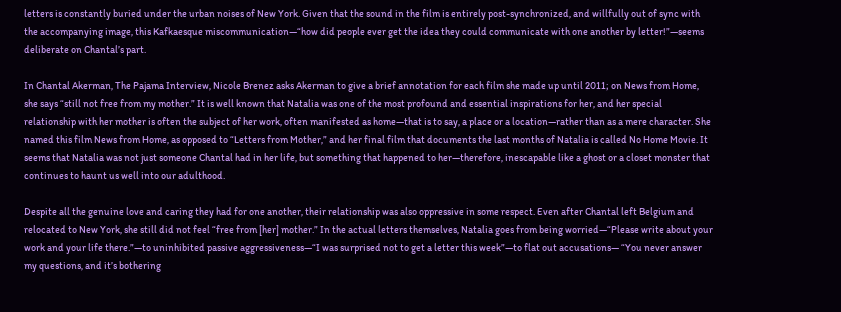letters is constantly buried under the urban noises of New York. Given that the sound in the film is entirely post-synchronized, and willfully out of sync with the accompanying image, this Kafkaesque miscommunication—“how did people ever get the idea they could communicate with one another by letter!”—seems deliberate on Chantal’s part.

In Chantal Akerman, The Pajama Interview, Nicole Brenez asks Akerman to give a brief annotation for each film she made up until 2011; on News from Home, she says “still not free from my mother.” It is well known that Natalia was one of the most profound and essential inspirations for her, and her special relationship with her mother is often the subject of her work, often manifested as home—that is to say, a place or a location—rather than as a mere character. She named this film News from Home, as opposed to “Letters from Mother,” and her final film that documents the last months of Natalia is called No Home Movie. It seems that Natalia was not just someone Chantal had in her life, but something that happened to her—therefore, inescapable like a ghost or a closet monster that continues to haunt us well into our adulthood.

Despite all the genuine love and caring they had for one another, their relationship was also oppressive in some respect. Even after Chantal left Belgium and relocated to New York, she still did not feel “free from [her] mother.” In the actual letters themselves, Natalia goes from being worried—“Please write about your work and your life there.”—to uninhibited passive aggressiveness—“I was surprised not to get a letter this week”—to flat out accusations— “You never answer my questions, and it’s bothering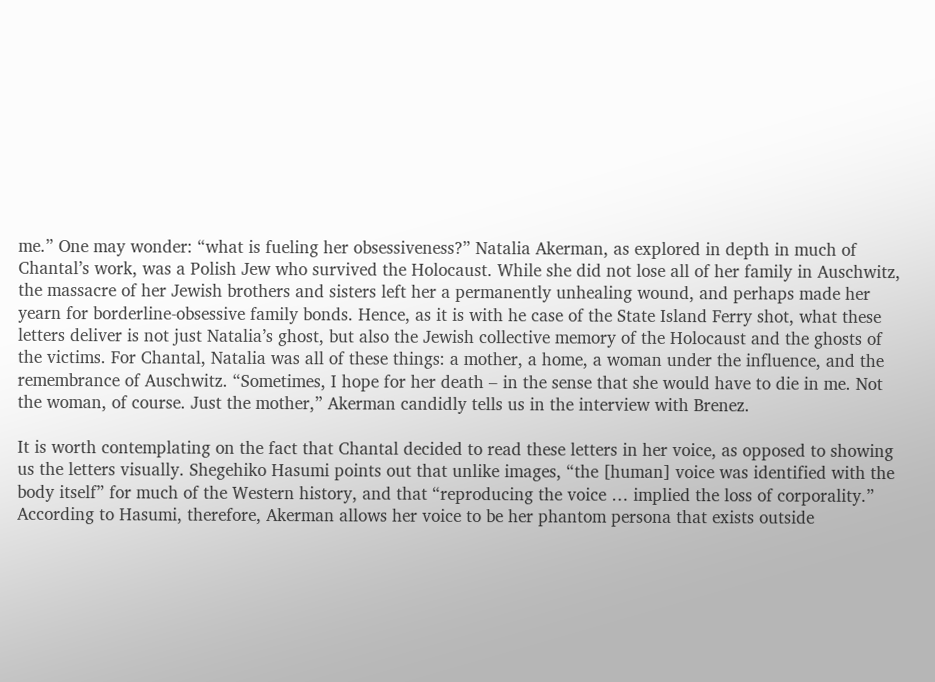me.” One may wonder: “what is fueling her obsessiveness?” Natalia Akerman, as explored in depth in much of Chantal’s work, was a Polish Jew who survived the Holocaust. While she did not lose all of her family in Auschwitz, the massacre of her Jewish brothers and sisters left her a permanently unhealing wound, and perhaps made her yearn for borderline-obsessive family bonds. Hence, as it is with he case of the State Island Ferry shot, what these letters deliver is not just Natalia’s ghost, but also the Jewish collective memory of the Holocaust and the ghosts of the victims. For Chantal, Natalia was all of these things: a mother, a home, a woman under the influence, and the remembrance of Auschwitz. “Sometimes, I hope for her death – in the sense that she would have to die in me. Not the woman, of course. Just the mother,” Akerman candidly tells us in the interview with Brenez.

It is worth contemplating on the fact that Chantal decided to read these letters in her voice, as opposed to showing us the letters visually. Shegehiko Hasumi points out that unlike images, “the [human] voice was identified with the body itself” for much of the Western history, and that “reproducing the voice … implied the loss of corporality.” According to Hasumi, therefore, Akerman allows her voice to be her phantom persona that exists outside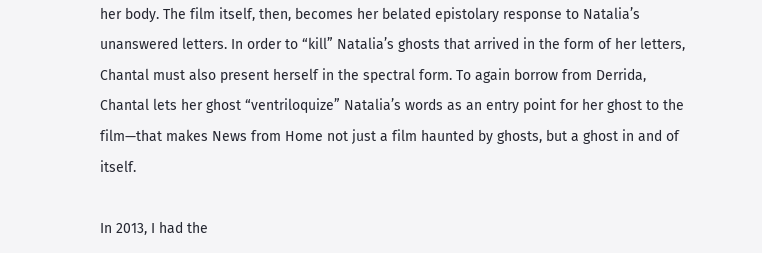her body. The film itself, then, becomes her belated epistolary response to Natalia’s unanswered letters. In order to “kill” Natalia’s ghosts that arrived in the form of her letters, Chantal must also present herself in the spectral form. To again borrow from Derrida, Chantal lets her ghost “ventriloquize” Natalia’s words as an entry point for her ghost to the film—that makes News from Home not just a film haunted by ghosts, but a ghost in and of itself.

In 2013, I had the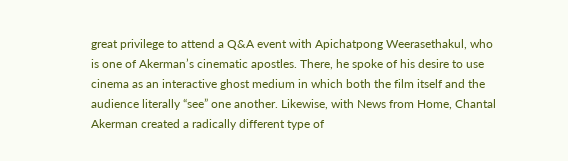great privilege to attend a Q&A event with Apichatpong Weerasethakul, who is one of Akerman’s cinematic apostles. There, he spoke of his desire to use cinema as an interactive ghost medium in which both the film itself and the audience literally “see” one another. Likewise, with News from Home, Chantal Akerman created a radically different type of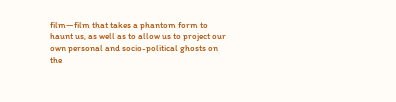film—film that takes a phantom form to haunt us, as well as to allow us to project our own personal and socio-political ghosts on the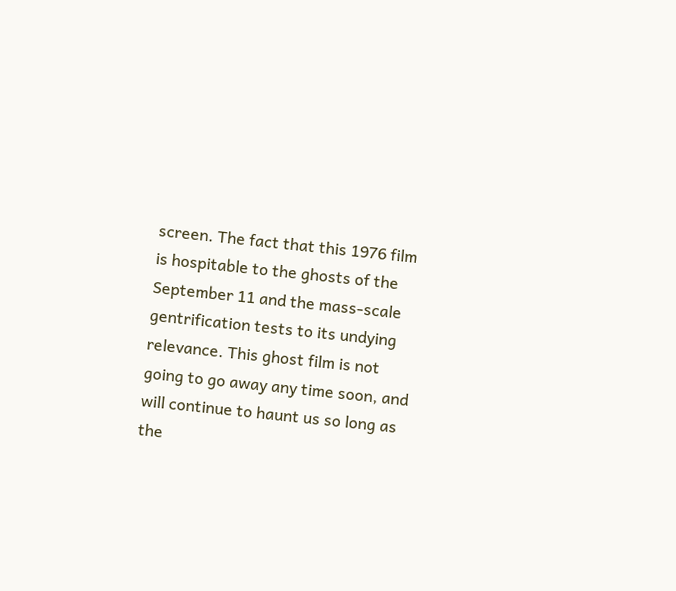screen. The fact that this 1976 film is hospitable to the ghosts of the September 11 and the mass-scale gentrification tests to its undying relevance. This ghost film is not going to go away any time soon, and will continue to haunt us so long as the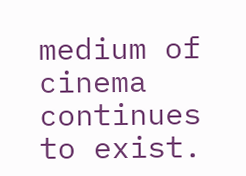medium of cinema continues to exist.